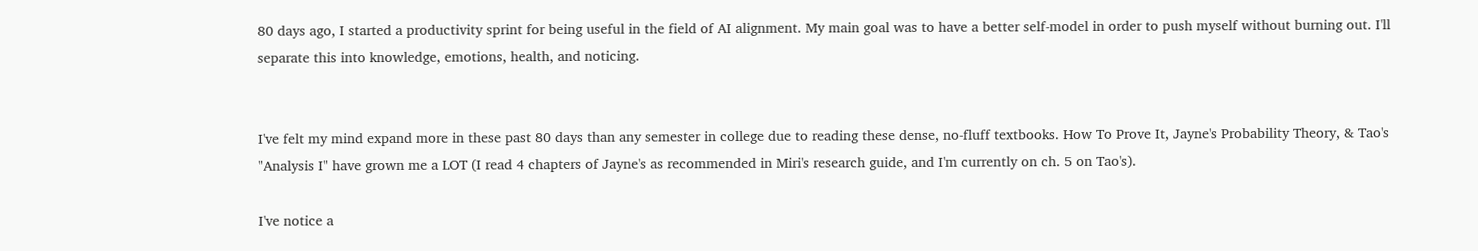80 days ago, I started a productivity sprint for being useful in the field of AI alignment. My main goal was to have a better self-model in order to push myself without burning out. I'll separate this into knowledge, emotions, health, and noticing.


I've felt my mind expand more in these past 80 days than any semester in college due to reading these dense, no-fluff textbooks. How To Prove It, Jayne's Probability Theory, & Tao's "Analysis I" have grown me a LOT (I read 4 chapters of Jayne's as recommended in Miri's research guide, and I'm currently on ch. 5 on Tao's).

I've notice a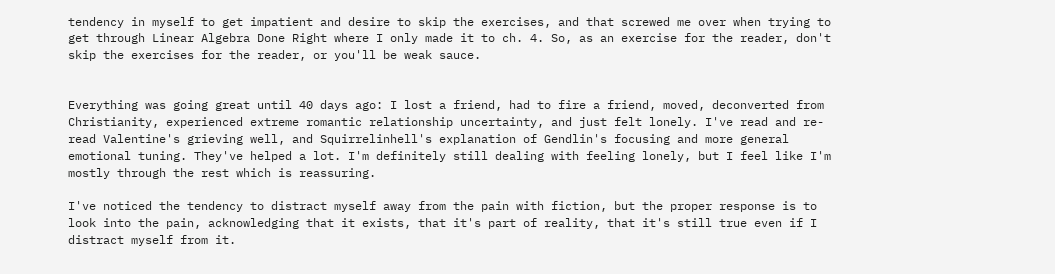tendency in myself to get impatient and desire to skip the exercises, and that screwed me over when trying to get through Linear Algebra Done Right where I only made it to ch. 4. So, as an exercise for the reader, don't skip the exercises for the reader, or you'll be weak sauce.


Everything was going great until 40 days ago: I lost a friend, had to fire a friend, moved, deconverted from Christianity, experienced extreme romantic relationship uncertainty, and just felt lonely. I've read and re-read Valentine's grieving well, and Squirrelinhell's explanation of Gendlin's focusing and more general emotional tuning. They've helped a lot. I'm definitely still dealing with feeling lonely, but I feel like I'm mostly through the rest which is reassuring.

I've noticed the tendency to distract myself away from the pain with fiction, but the proper response is to look into the pain, acknowledging that it exists, that it's part of reality, that it's still true even if I distract myself from it.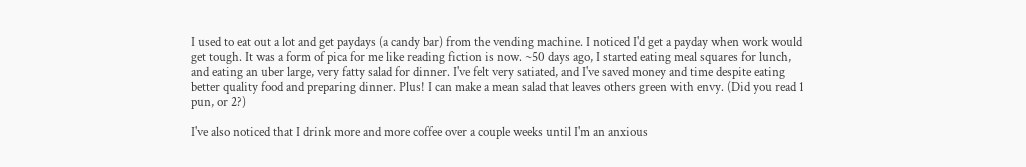I used to eat out a lot and get paydays (a candy bar) from the vending machine. I noticed I'd get a payday when work would get tough. It was a form of pica for me like reading fiction is now. ~50 days ago, I started eating meal squares for lunch, and eating an uber large, very fatty salad for dinner. I've felt very satiated, and I've saved money and time despite eating better quality food and preparing dinner. Plus! I can make a mean salad that leaves others green with envy. (Did you read 1 pun, or 2?)

I've also noticed that I drink more and more coffee over a couple weeks until I'm an anxious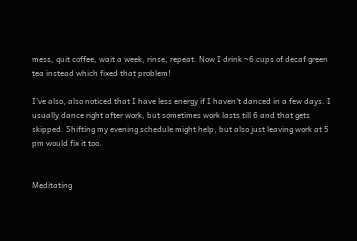mess, quit coffee, wait a week, rinse, repeat. Now I drink ~6 cups of decaf green tea instead which fixed that problem!

I've also, also noticed that I have less energy if I haven't danced in a few days. I usually dance right after work, but sometimes work lasts till 6 and that gets skipped. Shifting my evening schedule might help, but also just leaving work at 5 pm would fix it too.


Meditating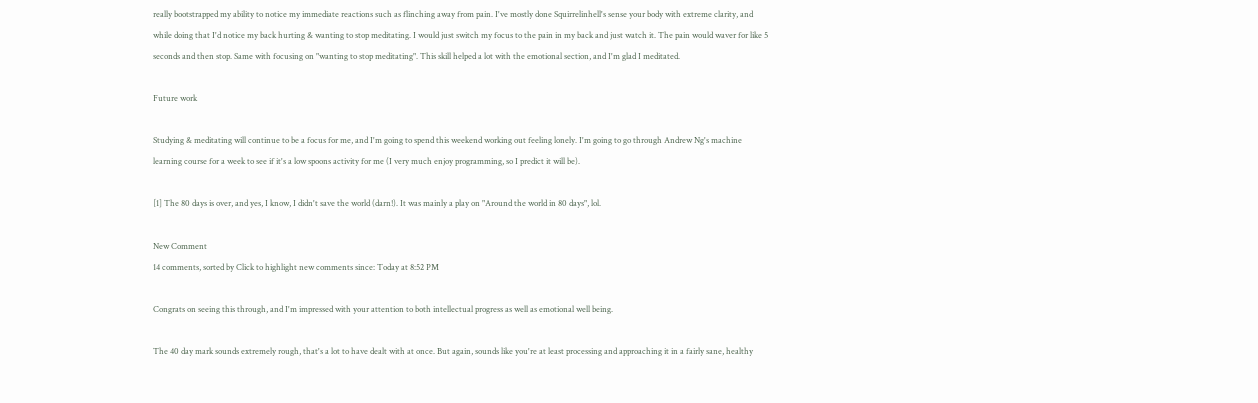really bootstrapped my ability to notice my immediate reactions such as flinching away from pain. I've mostly done Squirrelinhell's sense your body with extreme clarity, and while doing that I'd notice my back hurting & wanting to stop meditating. I would just switch my focus to the pain in my back and just watch it. The pain would waver for like 5 seconds and then stop. Same with focusing on "wanting to stop meditating". This skill helped a lot with the emotional section, and I'm glad I meditated.

Future work

Studying & meditating will continue to be a focus for me, and I'm going to spend this weekend working out feeling lonely. I'm going to go through Andrew Ng's machine learning course for a week to see if it's a low spoons activity for me (I very much enjoy programming, so I predict it will be).

[1] The 80 days is over, and yes, I know, I didn't save the world (darn!). It was mainly a play on "Around the world in 80 days", lol.

New Comment
14 comments, sorted by Click to highlight new comments since: Today at 8:52 PM

Congrats on seeing this through, and I'm impressed with your attention to both intellectual progress as well as emotional well being.

The 40 day mark sounds extremely rough, that's a lot to have dealt with at once. But again, sounds like you're at least processing and approaching it in a fairly sane, healthy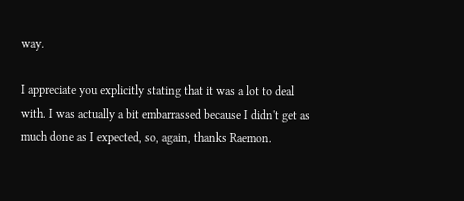way.

I appreciate you explicitly stating that it was a lot to deal with. I was actually a bit embarrassed because I didn't get as much done as I expected, so, again, thanks Raemon.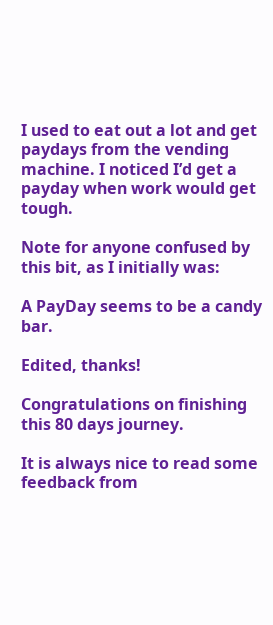I used to eat out a lot and get paydays from the vending machine. I noticed I’d get a payday when work would get tough.

Note for anyone confused by this bit, as I initially was:

A PayDay seems to be a candy bar.

Edited, thanks!

Congratulations on finishing this 80 days journey.

It is always nice to read some feedback from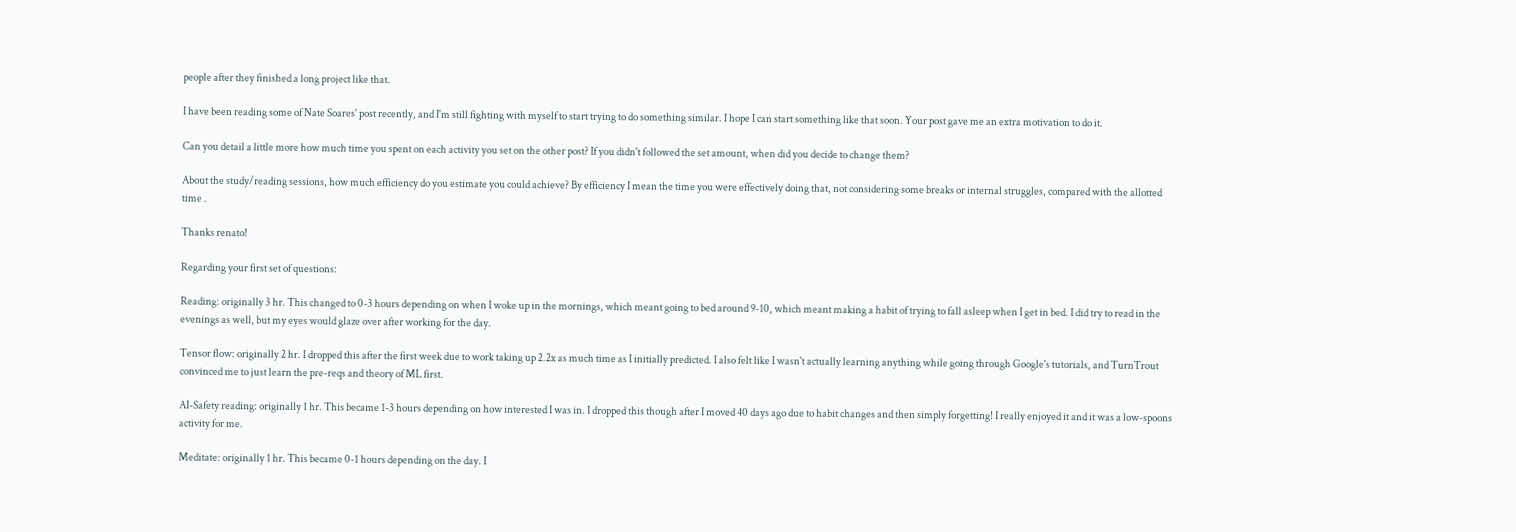people after they finished a long project like that.

I have been reading some of Nate Soares' post recently, and I'm still fighting with myself to start trying to do something similar. I hope I can start something like that soon. Your post gave me an extra motivation to do it.

Can you detail a little more how much time you spent on each activity you set on the other post? If you didn't followed the set amount, when did you decide to change them?

About the study/reading sessions, how much efficiency do you estimate you could achieve? By efficiency I mean the time you were effectively doing that, not considering some breaks or internal struggles, compared with the allotted time .

Thanks renato!

Regarding your first set of questions:

Reading: originally 3 hr. This changed to 0-3 hours depending on when I woke up in the mornings, which meant going to bed around 9-10, which meant making a habit of trying to fall asleep when I get in bed. I did try to read in the evenings as well, but my eyes would glaze over after working for the day.

Tensor flow: originally 2 hr. I dropped this after the first week due to work taking up 2.2x as much time as I initially predicted. I also felt like I wasn't actually learning anything while going through Google's tutorials, and TurnTrout convinced me to just learn the pre-reqs and theory of ML first.

AI-Safety reading: originally 1 hr. This became 1-3 hours depending on how interested I was in. I dropped this though after I moved 40 days ago due to habit changes and then simply forgetting! I really enjoyed it and it was a low-spoons activity for me.

Meditate: originally 1 hr. This became 0-1 hours depending on the day. I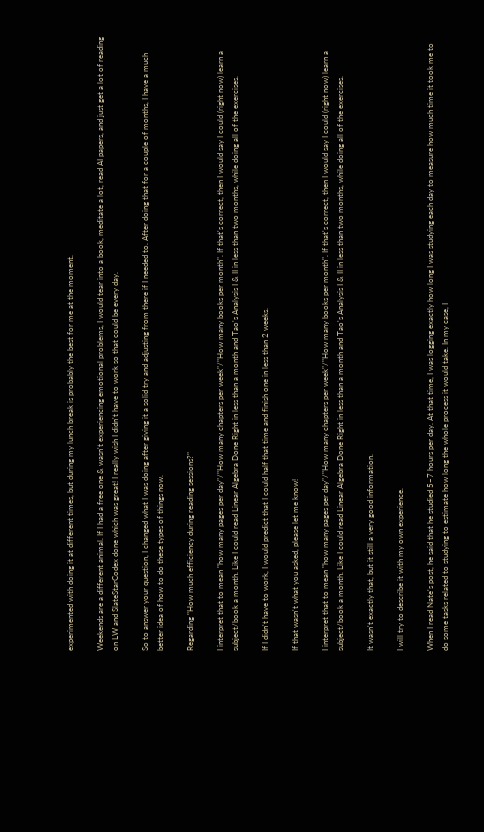experimented with doing it at different times, but during my lunch break is probably the best for me at the moment.

Weekends are a different animal. If I had a free one & wasn't experiencing emotional problems, I would tear into a book, meditate a lot, read AI papers, and just get a lot of reading on LW and SlateStarCodex done which was great! I really wish I didn't have to work so that could be every day.

So to answer your question, I changed what I was doing after giving it a solid try and adjusting from there if I needed to. After doing that for a couple of months, I have a much better idea of how to do these types of things now.

Regarding "How much efficiency during reading sessions?"

I interpret that to mean "how many pages per day"/"How many chapters per week"/"How many books per month". If that's correct, then I would say I could (right now) learn a subject/book a month. Like I could read Linear Algebra Done Right in less than a month and Tao's Analysis I & II in less than two months, while doing all of the exercises.

If I didn't have to work, I would predict that I could half that time and finish one in less than 2 weeks.

If that wasn't what you asked, please let me know!

I interpret that to mean "how many pages per day"/"How many chapters per week"/"How many books per month". If that's correct, then I would say I could (right now) learn a subject/book a month. Like I could read Linear Algebra Done Right in less than a month and Tao's Analysis I & II in less than two months, while doing all of the exercises.

It wasn't exactly that, but it still a very good information.

I will try to describe it with my own experience.

When I read Nate's post, he said that he studied 5~7 hours per day. At that time, I was logging exactly how long I was studying each day to measure how much time it took me to do some tasks related to studying to estimate how long the whole process it would take. In my case, I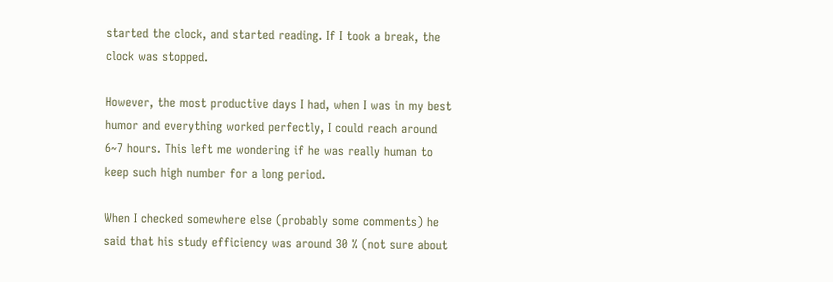started the clock, and started reading. If I took a break, the clock was stopped.

However, the most productive days I had, when I was in my best humor and everything worked perfectly, I could reach around 6~7 hours. This left me wondering if he was really human to keep such high number for a long period.

When I checked somewhere else (probably some comments) he said that his study efficiency was around 30 % (not sure about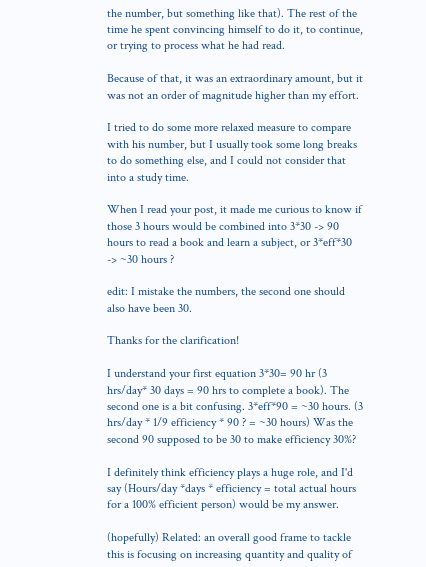the number, but something like that). The rest of the time he spent convincing himself to do it, to continue, or trying to process what he had read.

Because of that, it was an extraordinary amount, but it was not an order of magnitude higher than my effort.

I tried to do some more relaxed measure to compare with his number, but I usually took some long breaks to do something else, and I could not consider that into a study time.

When I read your post, it made me curious to know if those 3 hours would be combined into 3*30 -> 90 hours to read a book and learn a subject, or 3*eff*30 -> ~30 hours ?

edit: I mistake the numbers, the second one should also have been 30.

Thanks for the clarification!

I understand your first equation 3*30= 90 hr (3 hrs/day* 30 days = 90 hrs to complete a book). The second one is a bit confusing. 3*eff*90 = ~30 hours. (3 hrs/day * 1/9 efficiency * 90 ? = ~30 hours) Was the second 90 supposed to be 30 to make efficiency 30%?

I definitely think efficiency plays a huge role, and I'd say (Hours/day *days * efficiency = total actual hours for a 100% efficient person) would be my answer.

(hopefully) Related: an overall good frame to tackle this is focusing on increasing quantity and quality of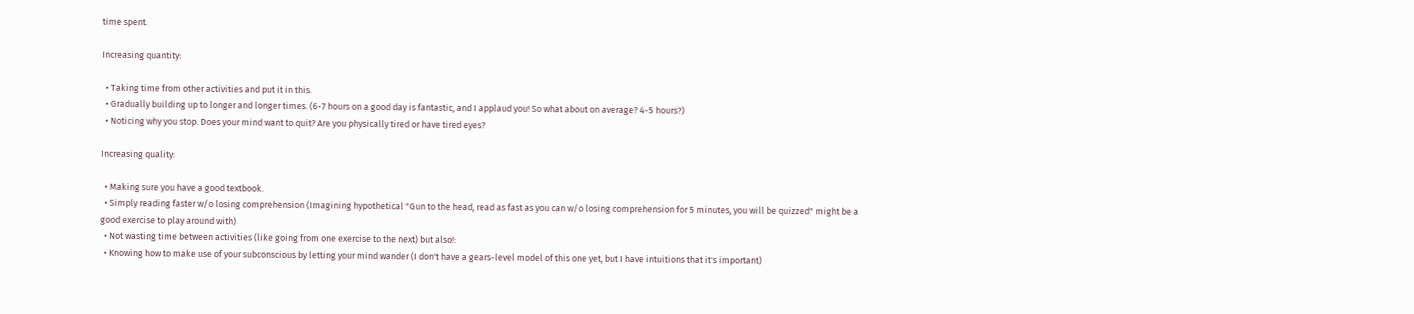time spent.

Increasing quantity:

  • Taking time from other activities and put it in this.
  • Gradually building up to longer and longer times. (6-7 hours on a good day is fantastic, and I applaud you! So what about on average? 4-5 hours?)
  • Noticing why you stop. Does your mind want to quit? Are you physically tired or have tired eyes?

Increasing quality:

  • Making sure you have a good textbook.
  • Simply reading faster w/o losing comprehension (Imagining hypothetical "Gun to the head, read as fast as you can w/o losing comprehension for 5 minutes, you will be quizzed" might be a good exercise to play around with)
  • Not wasting time between activities (like going from one exercise to the next) but also!:
  • Knowing how to make use of your subconscious by letting your mind wander (I don't have a gears-level model of this one yet, but I have intuitions that it's important)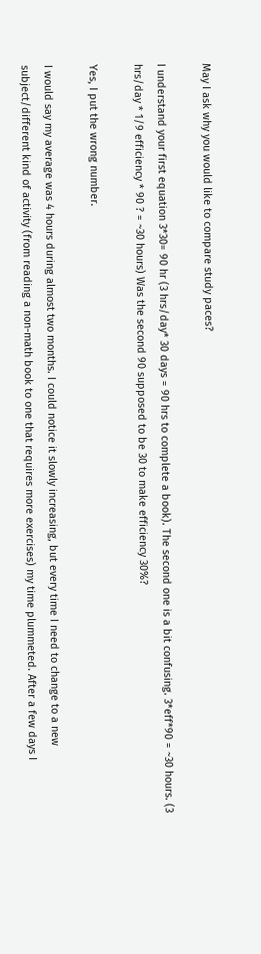May I ask why you would like to compare study paces?

I understand your first equation 3*30= 90 hr (3 hrs/day* 30 days = 90 hrs to complete a book). The second one is a bit confusing. 3*eff*90 = ~30 hours. (3 hrs/day * 1/9 efficiency * 90 ? = ~30 hours) Was the second 90 supposed to be 30 to make efficiency 30%?

Yes, I put the wrong number.

I would say my average was 4 hours during almost two months. I could notice it slowly increasing, but every time I need to change to a new subject/different kind of activity (from reading a non-math book to one that requires more exercises) my time plummeted. After a few days I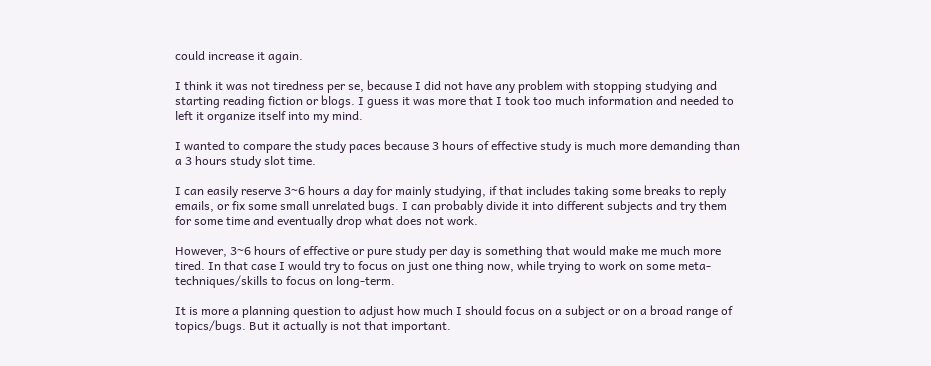could increase it again.

I think it was not tiredness per se, because I did not have any problem with stopping studying and starting reading fiction or blogs. I guess it was more that I took too much information and needed to left it organize itself into my mind.

I wanted to compare the study paces because 3 hours of effective study is much more demanding than a 3 hours study slot time.

I can easily reserve 3~6 hours a day for mainly studying, if that includes taking some breaks to reply emails, or fix some small unrelated bugs. I can probably divide it into different subjects and try them for some time and eventually drop what does not work.

However, 3~6 hours of effective or pure study per day is something that would make me much more tired. In that case I would try to focus on just one thing now, while trying to work on some meta-techniques/skills to focus on long-term.

It is more a planning question to adjust how much I should focus on a subject or on a broad range of topics/bugs. But it actually is not that important.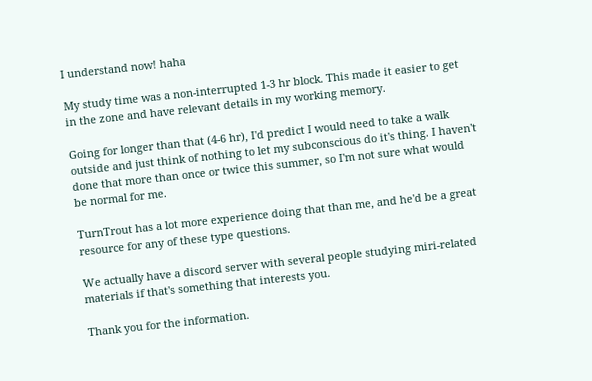I understand now! haha

My study time was a non-interrupted 1-3 hr block. This made it easier to get in the zone and have relevant details in my working memory.

Going for longer than that (4-6 hr), I'd predict I would need to take a walk outside and just think of nothing to let my subconscious do it's thing. I haven't done that more than once or twice this summer, so I'm not sure what would be normal for me.

TurnTrout has a lot more experience doing that than me, and he'd be a great resource for any of these type questions.

We actually have a discord server with several people studying miri-related materials if that's something that interests you.

Thank you for the information.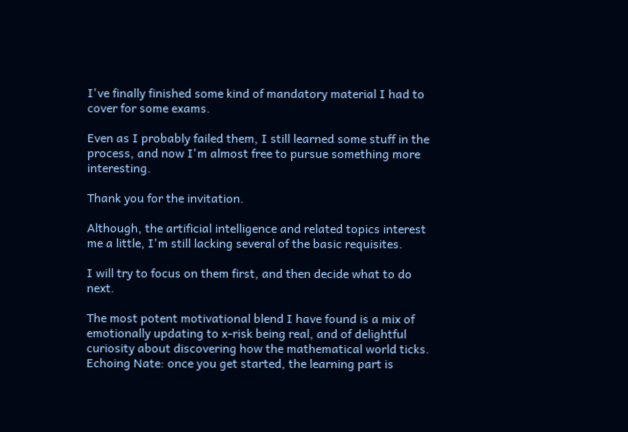I've finally finished some kind of mandatory material I had to cover for some exams.

Even as I probably failed them, I still learned some stuff in the process, and now I'm almost free to pursue something more interesting.

Thank you for the invitation.

Although, the artificial intelligence and related topics interest me a little, I'm still lacking several of the basic requisites.

I will try to focus on them first, and then decide what to do next.

The most potent motivational blend I have found is a mix of emotionally updating to x-risk being real, and of delightful curiosity about discovering how the mathematical world ticks. Echoing Nate: once you get started, the learning part is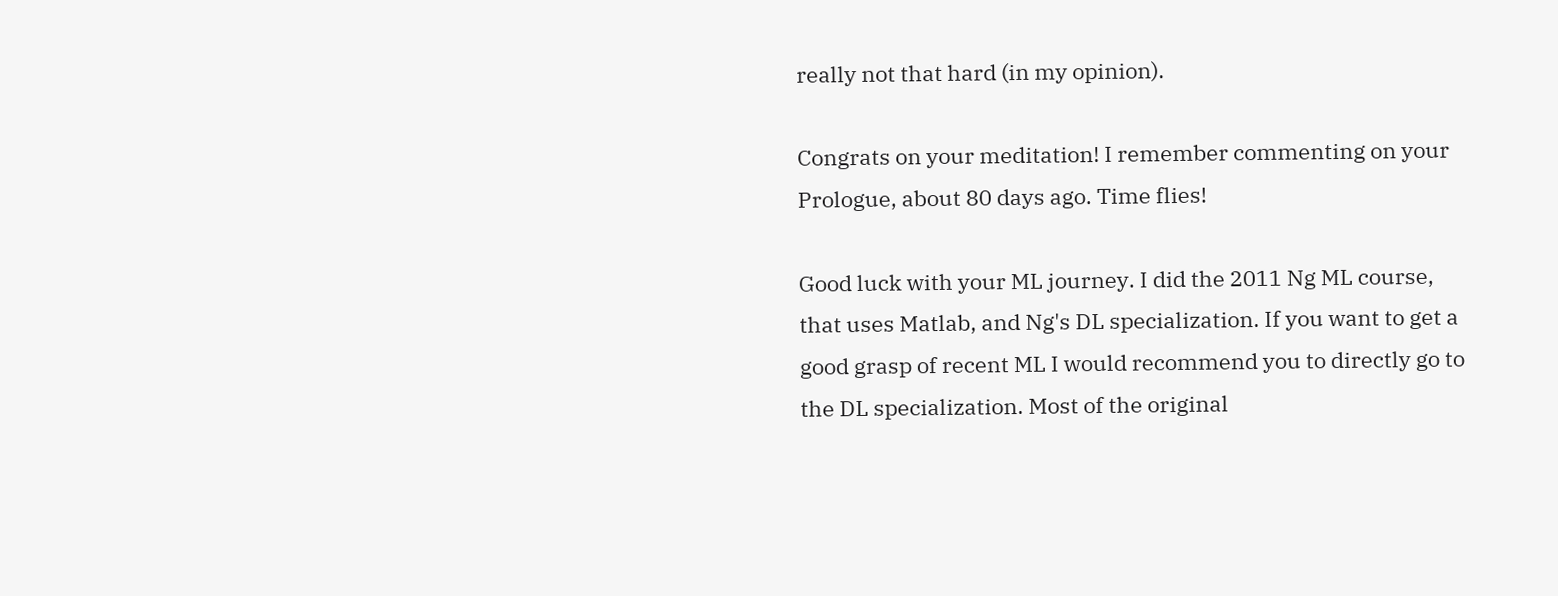really not that hard (in my opinion).

Congrats on your meditation! I remember commenting on your Prologue, about 80 days ago. Time flies!

Good luck with your ML journey. I did the 2011 Ng ML course, that uses Matlab, and Ng's DL specialization. If you want to get a good grasp of recent ML I would recommend you to directly go to the DL specialization. Most of the original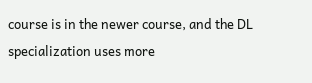course is in the newer course, and the DL specialization uses more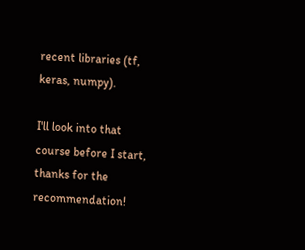recent libraries (tf, keras, numpy).

I'll look into that course before I start, thanks for the recommendation!